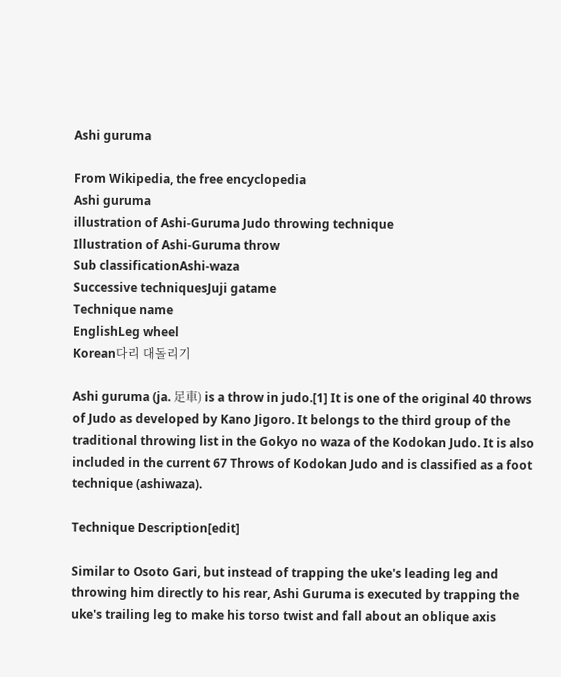Ashi guruma

From Wikipedia, the free encyclopedia
Ashi guruma
illustration of Ashi-Guruma Judo throwing technique
Illustration of Ashi-Guruma throw
Sub classificationAshi-waza
Successive techniquesJuji gatame
Technique name
EnglishLeg wheel
Korean다리 대돌리기

Ashi guruma (ja. 足車) is a throw in judo.[1] It is one of the original 40 throws of Judo as developed by Kano Jigoro. It belongs to the third group of the traditional throwing list in the Gokyo no waza of the Kodokan Judo. It is also included in the current 67 Throws of Kodokan Judo and is classified as a foot technique (ashiwaza).

Technique Description[edit]

Similar to Osoto Gari, but instead of trapping the uke's leading leg and throwing him directly to his rear, Ashi Guruma is executed by trapping the uke's trailing leg to make his torso twist and fall about an oblique axis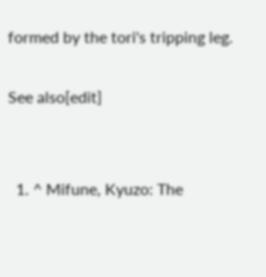formed by the tori's tripping leg.

See also[edit]


  1. ^ Mifune, Kyuzo: The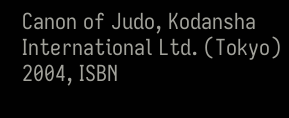Canon of Judo, Kodansha International Ltd. (Tokyo) 2004, ISBN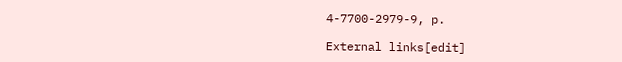4-7700-2979-9, p.

External links[edit]